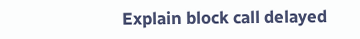Explain block call delayed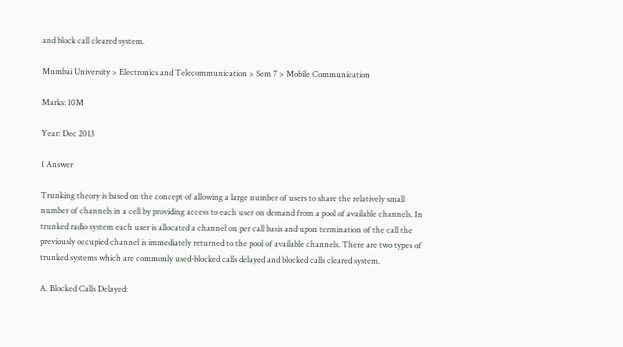and block call cleared system.

Mumbai University > Electronics and Telecommunication > Sem 7 > Mobile Communication

Marks: 10M

Year: Dec 2013

1 Answer

Trunking theory is based on the concept of allowing a large number of users to share the relatively small number of channels in a cell by providing access to each user on demand from a pool of available channels. In trunked radio system each user is allocated a channel on per call basis and upon termination of the call the previously occupied channel is immediately returned to the pool of available channels. There are two types of trunked systems which are commonly used-blocked calls delayed and blocked calls cleared system.

A. Blocked Calls Delayed: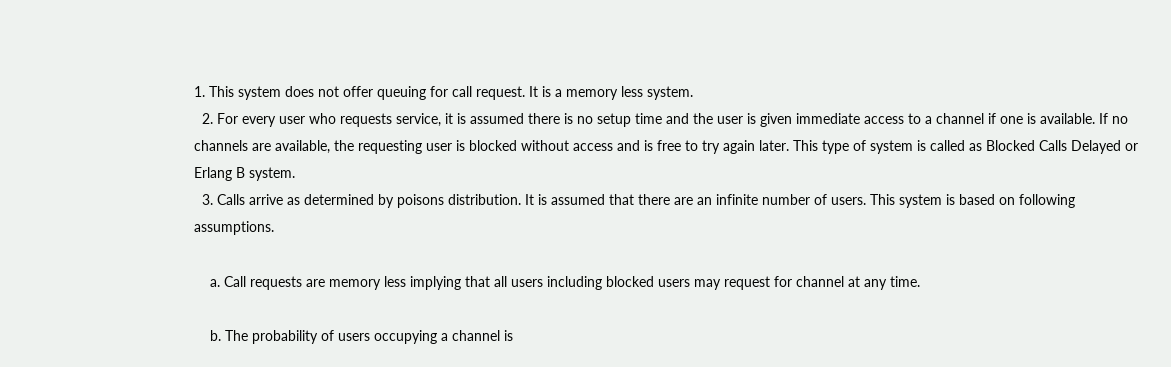1. This system does not offer queuing for call request. It is a memory less system.
  2. For every user who requests service, it is assumed there is no setup time and the user is given immediate access to a channel if one is available. If no channels are available, the requesting user is blocked without access and is free to try again later. This type of system is called as Blocked Calls Delayed or Erlang B system.
  3. Calls arrive as determined by poisons distribution. It is assumed that there are an infinite number of users. This system is based on following assumptions.

    a. Call requests are memory less implying that all users including blocked users may request for channel at any time.

    b. The probability of users occupying a channel is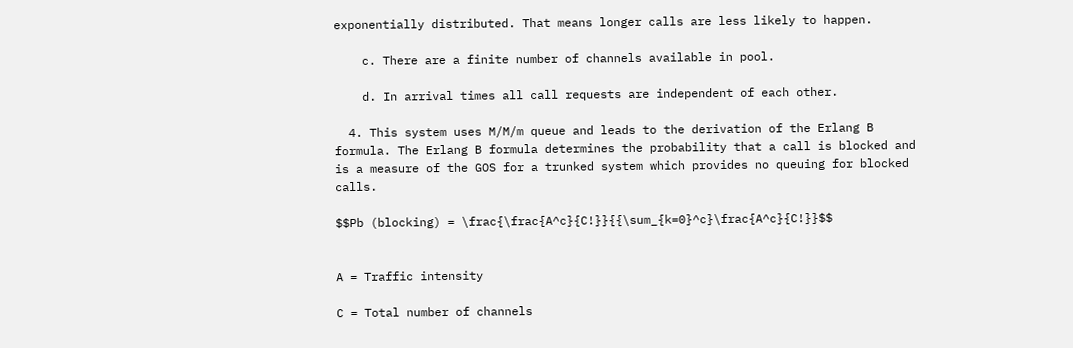exponentially distributed. That means longer calls are less likely to happen.

    c. There are a finite number of channels available in pool.

    d. In arrival times all call requests are independent of each other.

  4. This system uses M/M/m queue and leads to the derivation of the Erlang B formula. The Erlang B formula determines the probability that a call is blocked and is a measure of the GOS for a trunked system which provides no queuing for blocked calls.

$$Pb (blocking) = \frac{\frac{A^c}{C!}}{{\sum_{k=0}^c}\frac{A^c}{C!}}$$


A = Traffic intensity

C = Total number of channels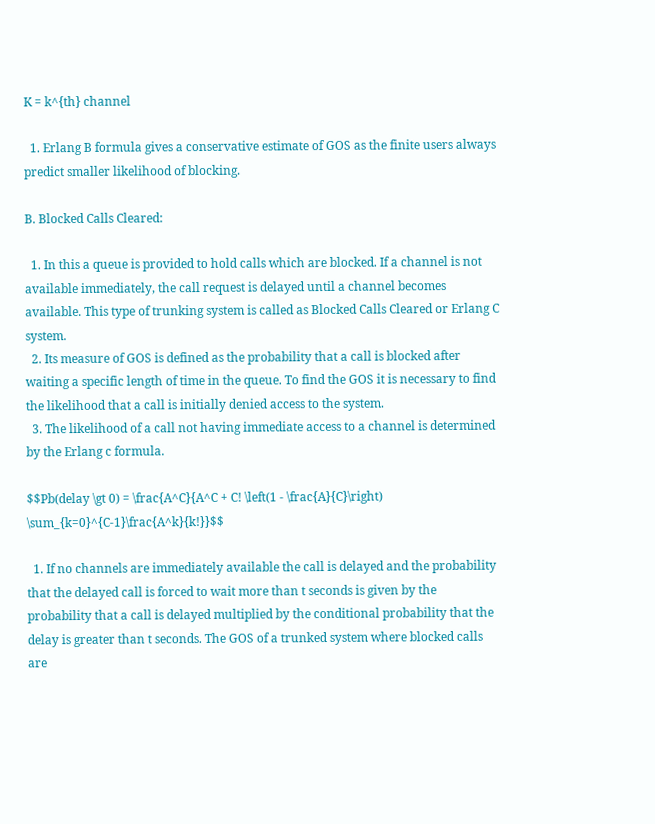K = k^{th} channel

  1. Erlang B formula gives a conservative estimate of GOS as the finite users always predict smaller likelihood of blocking.

B. Blocked Calls Cleared:

  1. In this a queue is provided to hold calls which are blocked. If a channel is not available immediately, the call request is delayed until a channel becomes available. This type of trunking system is called as Blocked Calls Cleared or Erlang C system.
  2. Its measure of GOS is defined as the probability that a call is blocked after waiting a specific length of time in the queue. To find the GOS it is necessary to find the likelihood that a call is initially denied access to the system.
  3. The likelihood of a call not having immediate access to a channel is determined by the Erlang c formula.

$$Pb(delay \gt 0) = \frac{A^C}{A^C + C! \left(1 - \frac{A}{C}\right) \sum_{k=0}^{C-1}\frac{A^k}{k!}}$$

  1. If no channels are immediately available the call is delayed and the probability that the delayed call is forced to wait more than t seconds is given by the probability that a call is delayed multiplied by the conditional probability that the delay is greater than t seconds. The GOS of a trunked system where blocked calls are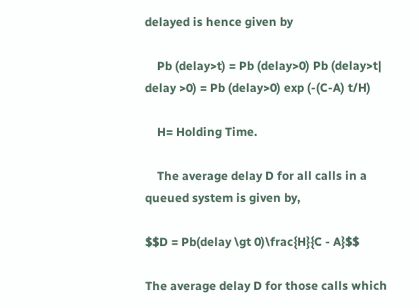delayed is hence given by

    Pb (delay>t) = Pb (delay>0) Pb (delay>t| delay >0) = Pb (delay>0) exp (-(C-A) t/H)

    H= Holding Time.

    The average delay D for all calls in a queued system is given by,

$$D = Pb(delay \gt 0)\frac{H}{C - A}$$

The average delay D for those calls which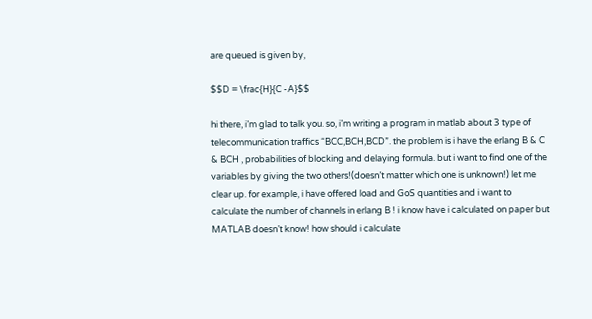are queued is given by,

$$D = \frac{H}{C -A}$$

hi there, i’m glad to talk you. so, i’m writing a program in matlab about 3 type of telecommunication traffics “BCC,BCH,BCD”. the problem is i have the erlang B & C & BCH , probabilities of blocking and delaying formula. but i want to find one of the variables by giving the two others!(doesn’t matter which one is unknown!) let me clear up. for example, i have offered load and GoS quantities and i want to calculate the number of channels in erlang B ! i know have i calculated on paper but MATLAB doesn’t know! how should i calculate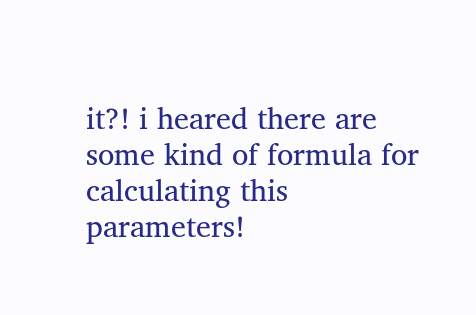it?! i heared there are some kind of formula for calculating this parameters!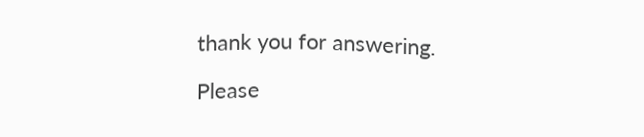thank you for answering.

Please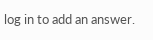log in to add an answer.